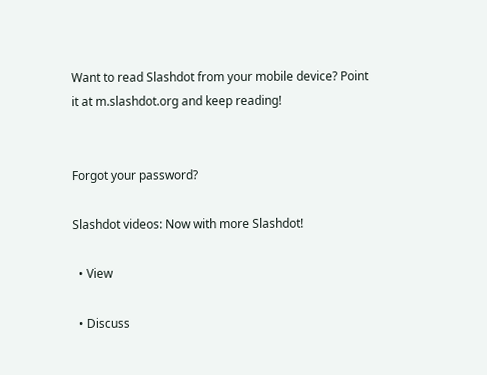Want to read Slashdot from your mobile device? Point it at m.slashdot.org and keep reading!


Forgot your password?

Slashdot videos: Now with more Slashdot!

  • View

  • Discuss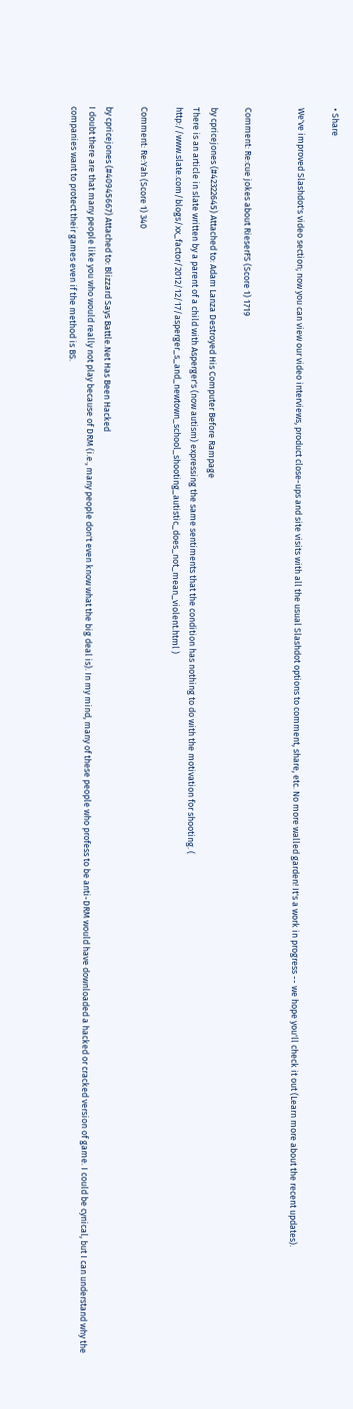• Share

We've improved Slashdot's video section; now you can view our video interviews, product close-ups and site visits with all the usual Slashdot options to comment, share, etc. No more walled garden! It's a work in progress -- we hope you'll check it out (Learn more about the recent updates).


Comment: Re:cue jokes about RieserFS (Score 1) 1719

by cpricejones (#42322645) Attached to: Adam Lanza Destroyed His Computer Before Rampage
There is an article in slate written by a parent of a child with Asperger's (now autism) expressing the same sentiments that the condition has nothing to do with the motivation for shooting. ( http://www.slate.com/blogs/xx_factor/2012/12/17/asperger_s_and_newtown_school_shooting_autistic_does_not_mean_violent.html )

Comment: Re:Yah (Score 1) 340

by cpricejones (#40945667) Attached to: Blizzard Says Battle.Net Has Been Hacked
I doubt there are that many people like you who would really not play because of DRM (i.e., many people don't even know what the big deal is). In my mind, many of these people who profess to be anti-DRM would have downloaded a hacked or cracked version of game. I could be cynical, but I can understand why the companies want to protect their games even if the method is BS.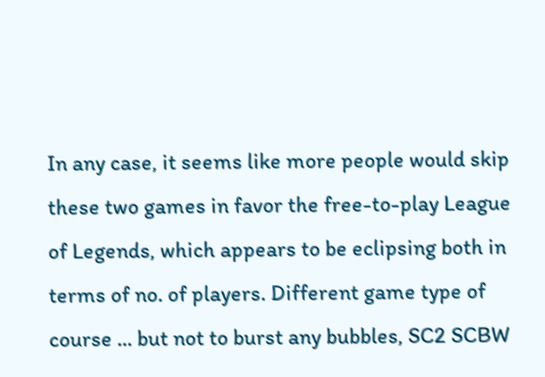In any case, it seems like more people would skip these two games in favor the free-to-play League of Legends, which appears to be eclipsing both in terms of no. of players. Different game type of course ... but not to burst any bubbles, SC2 SCBW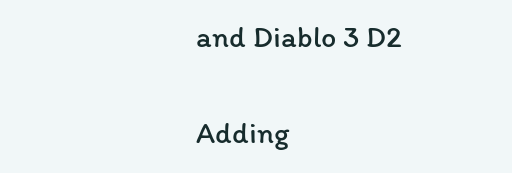and Diablo 3 D2

Adding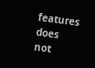features does not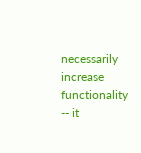necessarily increase functionality -- it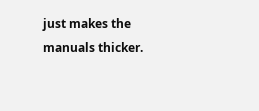just makes the manuals thicker.